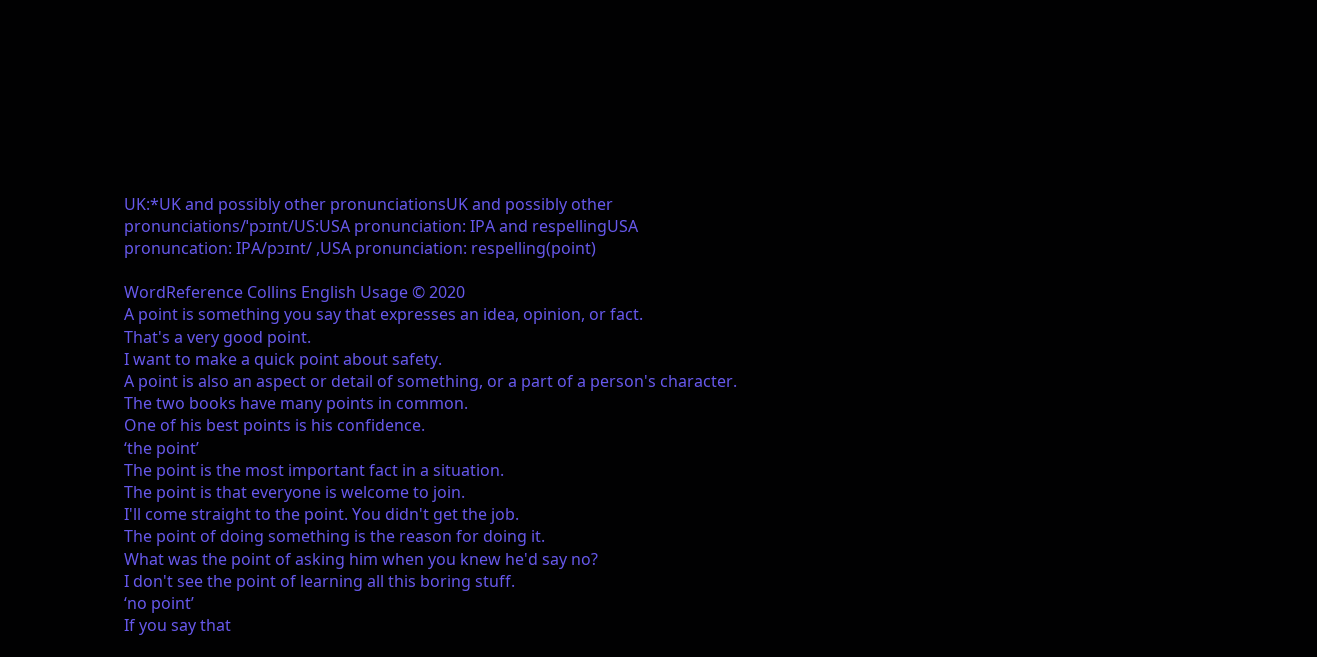UK:*UK and possibly other pronunciationsUK and possibly other pronunciations/ˈpɔɪnt/US:USA pronunciation: IPA and respellingUSA pronuncation: IPA/pɔɪnt/ ,USA pronunciation: respelling(point)

WordReference Collins English Usage © 2020
A point is something you say that expresses an idea, opinion, or fact.
That's a very good point.
I want to make a quick point about safety.
A point is also an aspect or detail of something, or a part of a person's character.
The two books have many points in common.
One of his best points is his confidence.
‘the point’
The point is the most important fact in a situation.
The point is that everyone is welcome to join.
I'll come straight to the point. You didn't get the job.
The point of doing something is the reason for doing it.
What was the point of asking him when you knew he'd say no?
I don't see the point of learning all this boring stuff.
‘no point’
If you say that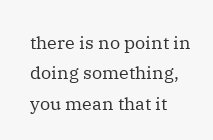there is no point in doing something, you mean that it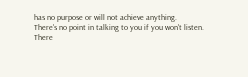has no purpose or will not achieve anything.
There's no point in talking to you if you won't listen.
There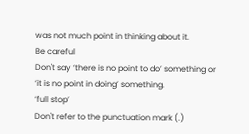was not much point in thinking about it.
Be careful
Don't say ‘there is no point to do’ something or ‘it is no point in doing’ something.
‘full stop’
Don't refer to the punctuation mark (.)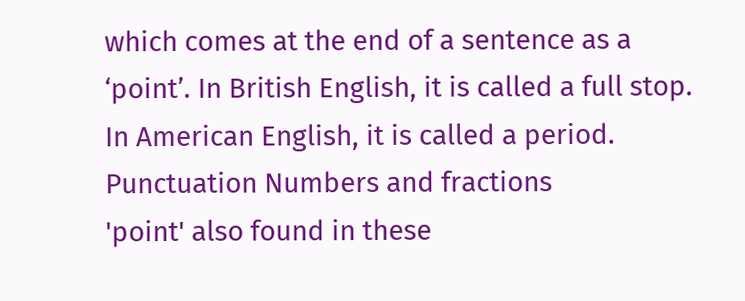which comes at the end of a sentence as a ‘point’. In British English, it is called a full stop. In American English, it is called a period.
Punctuation Numbers and fractions
'point' also found in these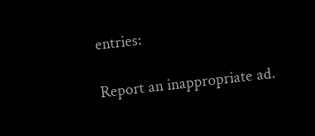entries:

Report an inappropriate ad.